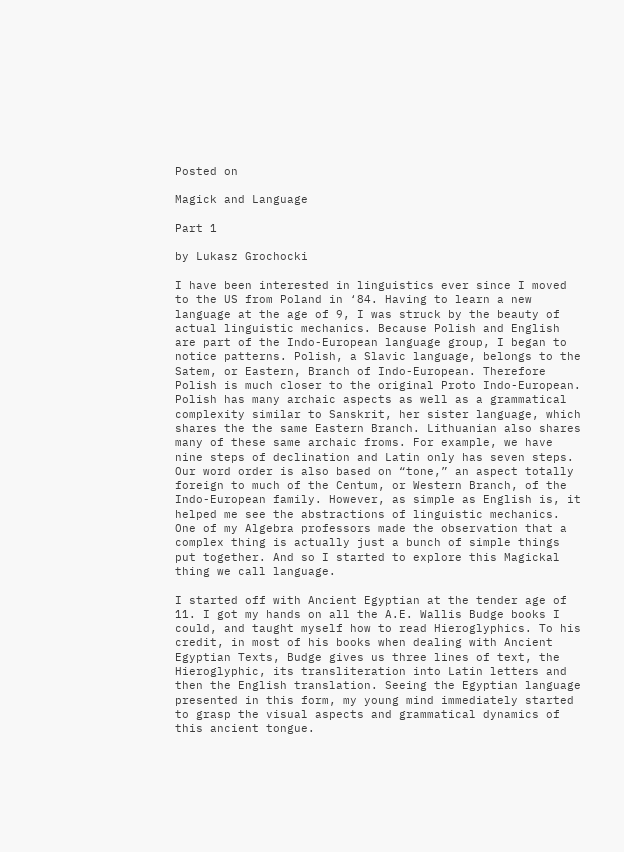Posted on

Magick and Language

Part 1

by Lukasz Grochocki

I have been interested in linguistics ever since I moved to the US from Poland in ‘84. Having to learn a new language at the age of 9, I was struck by the beauty of actual linguistic mechanics. Because Polish and English are part of the Indo-European language group, I began to notice patterns. Polish, a Slavic language, belongs to the Satem, or Eastern, Branch of Indo-European. Therefore Polish is much closer to the original Proto Indo-European. Polish has many archaic aspects as well as a grammatical complexity similar to Sanskrit, her sister language, which shares the the same Eastern Branch. Lithuanian also shares many of these same archaic froms. For example, we have nine steps of declination and Latin only has seven steps. Our word order is also based on “tone,” an aspect totally foreign to much of the Centum, or Western Branch, of the Indo-European family. However, as simple as English is, it helped me see the abstractions of linguistic mechanics. One of my Algebra professors made the observation that a complex thing is actually just a bunch of simple things put together. And so I started to explore this Magickal thing we call language.

I started off with Ancient Egyptian at the tender age of 11. I got my hands on all the A.E. Wallis Budge books I could, and taught myself how to read Hieroglyphics. To his credit, in most of his books when dealing with Ancient Egyptian Texts, Budge gives us three lines of text, the Hieroglyphic, its transliteration into Latin letters and then the English translation. Seeing the Egyptian language presented in this form, my young mind immediately started to grasp the visual aspects and grammatical dynamics of this ancient tongue.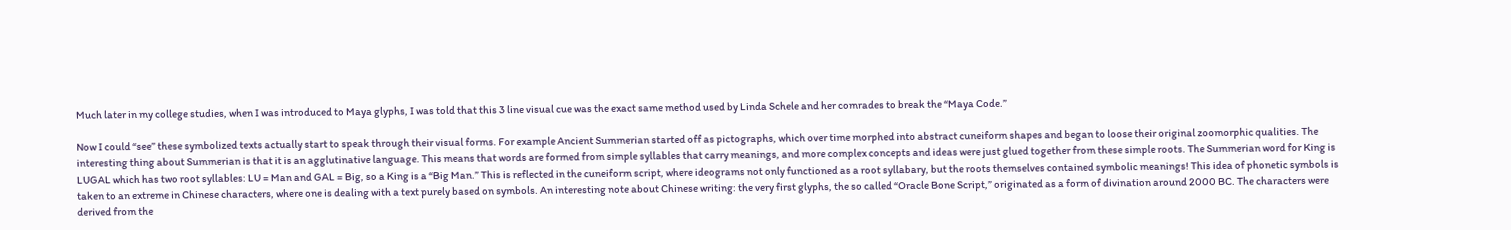Much later in my college studies, when I was introduced to Maya glyphs, I was told that this 3 line visual cue was the exact same method used by Linda Schele and her comrades to break the “Maya Code.”

Now I could “see” these symbolized texts actually start to speak through their visual forms. For example Ancient Summerian started off as pictographs, which over time morphed into abstract cuneiform shapes and began to loose their original zoomorphic qualities. The interesting thing about Summerian is that it is an agglutinative language. This means that words are formed from simple syllables that carry meanings, and more complex concepts and ideas were just glued together from these simple roots. The Summerian word for King is LUGAL which has two root syllables: LU = Man and GAL = Big, so a King is a “Big Man.” This is reflected in the cuneiform script, where ideograms not only functioned as a root syllabary, but the roots themselves contained symbolic meanings! This idea of phonetic symbols is taken to an extreme in Chinese characters, where one is dealing with a text purely based on symbols. An interesting note about Chinese writing: the very first glyphs, the so called “Oracle Bone Script,” originated as a form of divination around 2000 BC. The characters were derived from the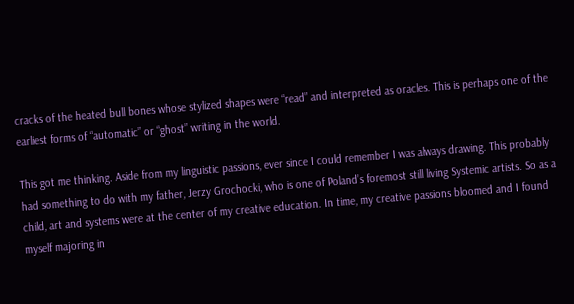cracks of the heated bull bones whose stylized shapes were “read” and interpreted as oracles. This is perhaps one of the earliest forms of “automatic” or “ghost” writing in the world.

This got me thinking. Aside from my linguistic passions, ever since I could remember I was always drawing. This probably had something to do with my father, Jerzy Grochocki, who is one of Poland’s foremost still living Systemic artists. So as a child, art and systems were at the center of my creative education. In time, my creative passions bloomed and I found myself majoring in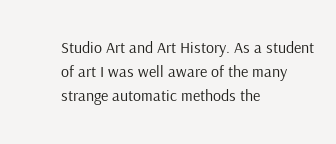Studio Art and Art History. As a student of art I was well aware of the many strange automatic methods the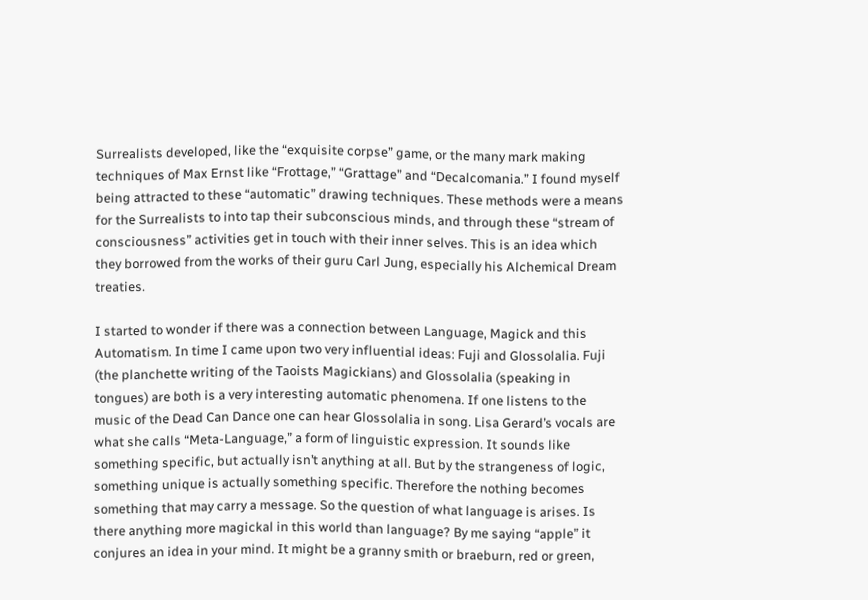Surrealists developed, like the “exquisite corpse” game, or the many mark making techniques of Max Ernst like “Frottage,” “Grattage” and “Decalcomania.” I found myself being attracted to these “automatic” drawing techniques. These methods were a means for the Surrealists to into tap their subconscious minds, and through these “stream of consciousness” activities get in touch with their inner selves. This is an idea which they borrowed from the works of their guru Carl Jung, especially his Alchemical Dream treaties.

I started to wonder if there was a connection between Language, Magick and this Automatism. In time I came upon two very influential ideas: Fuji and Glossolalia. Fuji (the planchette writing of the Taoists Magickians) and Glossolalia (speaking in tongues) are both is a very interesting automatic phenomena. If one listens to the music of the Dead Can Dance one can hear Glossolalia in song. Lisa Gerard’s vocals are what she calls “Meta-Language,” a form of linguistic expression. It sounds like something specific, but actually isn’t anything at all. But by the strangeness of logic, something unique is actually something specific. Therefore the nothing becomes something that may carry a message. So the question of what language is arises. Is there anything more magickal in this world than language? By me saying “apple” it conjures an idea in your mind. It might be a granny smith or braeburn, red or green,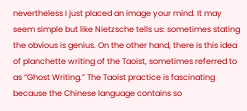nevertheless I just placed an image your mind. It may seem simple but like Nietzsche tells us: sometimes stating the obvious is genius. On the other hand, there is this idea of planchette writing of the Taoist, sometimes referred to as “Ghost Writing.” The Taoist practice is fascinating because the Chinese language contains so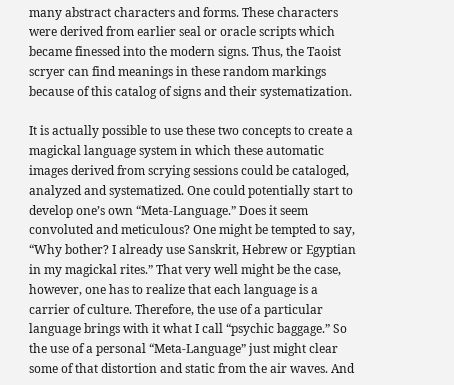many abstract characters and forms. These characters were derived from earlier seal or oracle scripts which became finessed into the modern signs. Thus, the Taoist scryer can find meanings in these random markings because of this catalog of signs and their systematization.

It is actually possible to use these two concepts to create a magickal language system in which these automatic images derived from scrying sessions could be cataloged, analyzed and systematized. One could potentially start to develop one’s own “Meta-Language.” Does it seem convoluted and meticulous? One might be tempted to say, “Why bother? I already use Sanskrit, Hebrew or Egyptian in my magickal rites.” That very well might be the case, however, one has to realize that each language is a carrier of culture. Therefore, the use of a particular language brings with it what I call “psychic baggage.” So the use of a personal “Meta-Language” just might clear some of that distortion and static from the air waves. And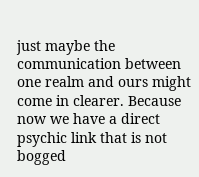just maybe the communication between one realm and ours might come in clearer. Because now we have a direct psychic link that is not bogged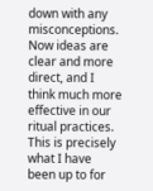down with any misconceptions. Now ideas are clear and more direct, and I think much more effective in our ritual practices. This is precisely what I have been up to for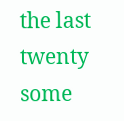the last twenty some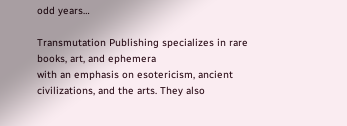odd years…

Transmutation Publishing specializes in rare books, art, and ephemera
with an emphasis on esotericism, ancient civilizations, and the arts. They also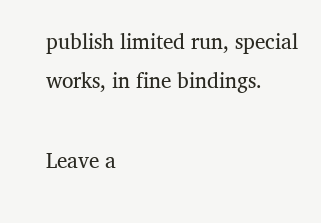publish limited run, special works, in fine bindings.

Leave a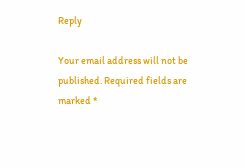Reply

Your email address will not be published. Required fields are marked *